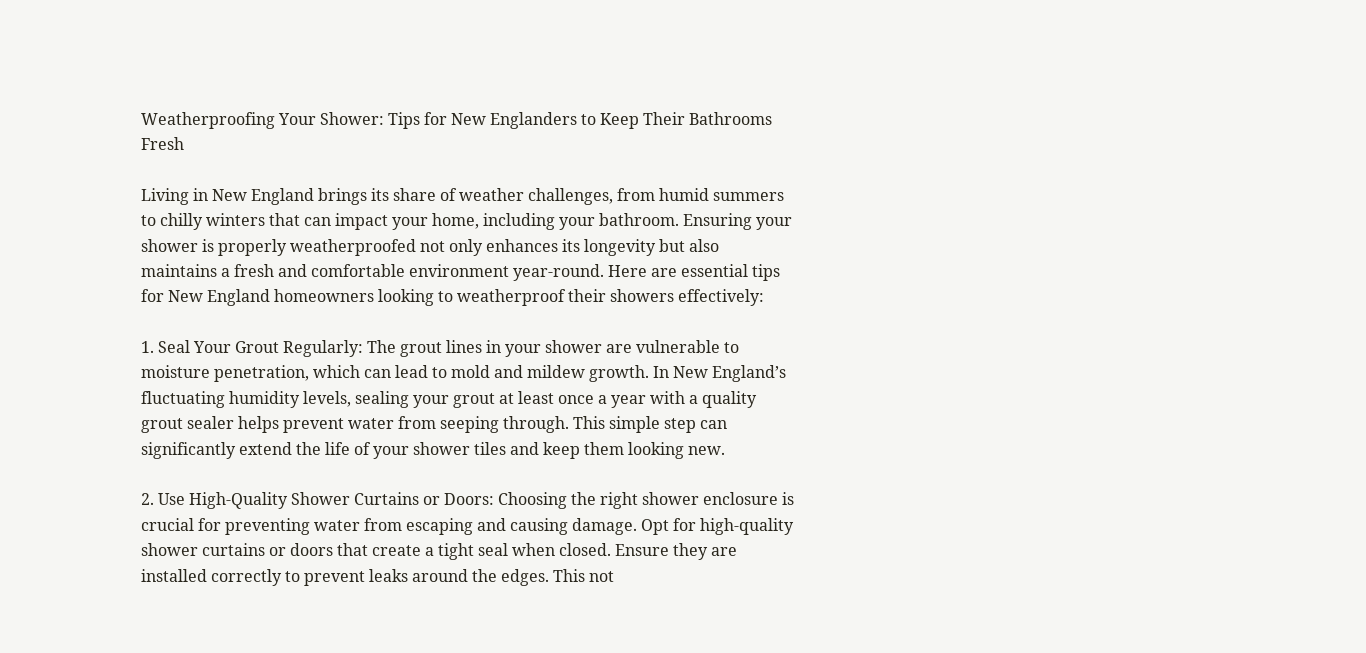Weatherproofing Your Shower: Tips for New Englanders to Keep Their Bathrooms Fresh

Living in New England brings its share of weather challenges, from humid summers to chilly winters that can impact your home, including your bathroom. Ensuring your shower is properly weatherproofed not only enhances its longevity but also maintains a fresh and comfortable environment year-round. Here are essential tips for New England homeowners looking to weatherproof their showers effectively:

1. Seal Your Grout Regularly: The grout lines in your shower are vulnerable to moisture penetration, which can lead to mold and mildew growth. In New England’s fluctuating humidity levels, sealing your grout at least once a year with a quality grout sealer helps prevent water from seeping through. This simple step can significantly extend the life of your shower tiles and keep them looking new.

2. Use High-Quality Shower Curtains or Doors: Choosing the right shower enclosure is crucial for preventing water from escaping and causing damage. Opt for high-quality shower curtains or doors that create a tight seal when closed. Ensure they are installed correctly to prevent leaks around the edges. This not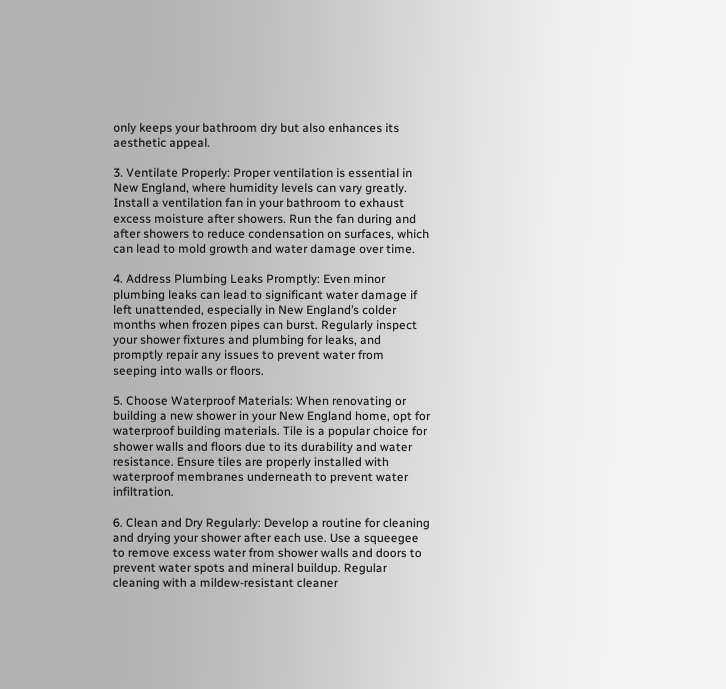only keeps your bathroom dry but also enhances its aesthetic appeal.

3. Ventilate Properly: Proper ventilation is essential in New England, where humidity levels can vary greatly. Install a ventilation fan in your bathroom to exhaust excess moisture after showers. Run the fan during and after showers to reduce condensation on surfaces, which can lead to mold growth and water damage over time.

4. Address Plumbing Leaks Promptly: Even minor plumbing leaks can lead to significant water damage if left unattended, especially in New England’s colder months when frozen pipes can burst. Regularly inspect your shower fixtures and plumbing for leaks, and promptly repair any issues to prevent water from seeping into walls or floors.

5. Choose Waterproof Materials: When renovating or building a new shower in your New England home, opt for waterproof building materials. Tile is a popular choice for shower walls and floors due to its durability and water resistance. Ensure tiles are properly installed with waterproof membranes underneath to prevent water infiltration.

6. Clean and Dry Regularly: Develop a routine for cleaning and drying your shower after each use. Use a squeegee to remove excess water from shower walls and doors to prevent water spots and mineral buildup. Regular cleaning with a mildew-resistant cleaner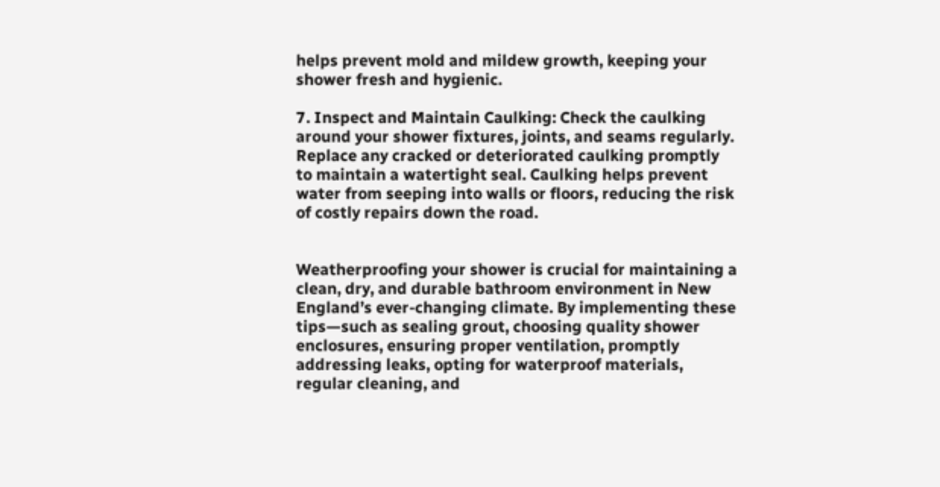helps prevent mold and mildew growth, keeping your shower fresh and hygienic.

7. Inspect and Maintain Caulking: Check the caulking around your shower fixtures, joints, and seams regularly. Replace any cracked or deteriorated caulking promptly to maintain a watertight seal. Caulking helps prevent water from seeping into walls or floors, reducing the risk of costly repairs down the road.


Weatherproofing your shower is crucial for maintaining a clean, dry, and durable bathroom environment in New England’s ever-changing climate. By implementing these tips—such as sealing grout, choosing quality shower enclosures, ensuring proper ventilation, promptly addressing leaks, opting for waterproof materials, regular cleaning, and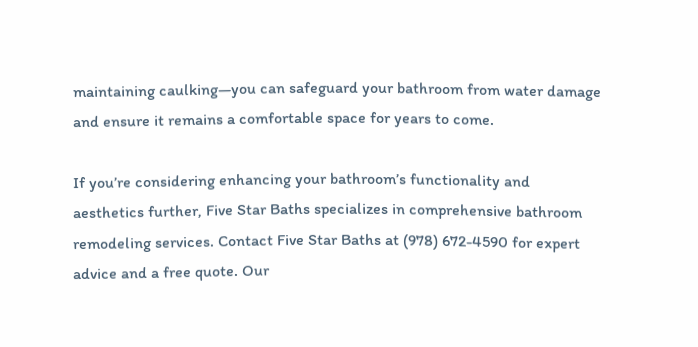maintaining caulking—you can safeguard your bathroom from water damage and ensure it remains a comfortable space for years to come.

If you’re considering enhancing your bathroom’s functionality and aesthetics further, Five Star Baths specializes in comprehensive bathroom remodeling services. Contact Five Star Baths at (978) 672-4590 for expert advice and a free quote. Our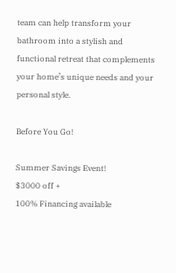team can help transform your bathroom into a stylish and functional retreat that complements your home’s unique needs and your personal style.

Before You Go!

Summer Savings Event!
$3000 off +
100% Financing available